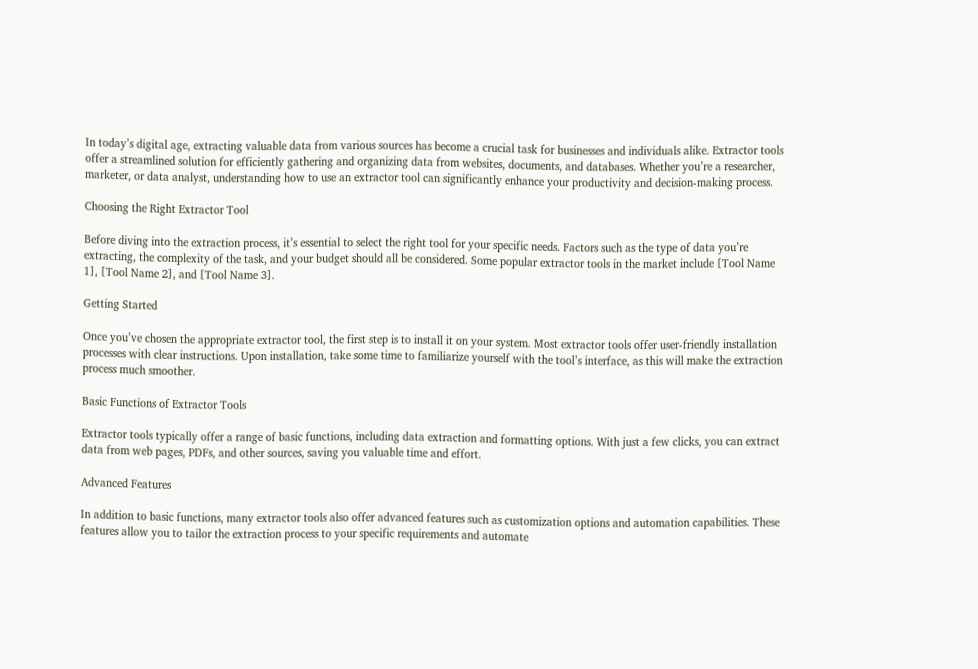In today’s digital age, extracting valuable data from various sources has become a crucial task for businesses and individuals alike. Extractor tools offer a streamlined solution for efficiently gathering and organizing data from websites, documents, and databases. Whether you’re a researcher, marketer, or data analyst, understanding how to use an extractor tool can significantly enhance your productivity and decision-making process.

Choosing the Right Extractor Tool

Before diving into the extraction process, it’s essential to select the right tool for your specific needs. Factors such as the type of data you’re extracting, the complexity of the task, and your budget should all be considered. Some popular extractor tools in the market include [Tool Name 1], [Tool Name 2], and [Tool Name 3].

Getting Started

Once you’ve chosen the appropriate extractor tool, the first step is to install it on your system. Most extractor tools offer user-friendly installation processes with clear instructions. Upon installation, take some time to familiarize yourself with the tool’s interface, as this will make the extraction process much smoother.

Basic Functions of Extractor Tools

Extractor tools typically offer a range of basic functions, including data extraction and formatting options. With just a few clicks, you can extract data from web pages, PDFs, and other sources, saving you valuable time and effort.

Advanced Features

In addition to basic functions, many extractor tools also offer advanced features such as customization options and automation capabilities. These features allow you to tailor the extraction process to your specific requirements and automate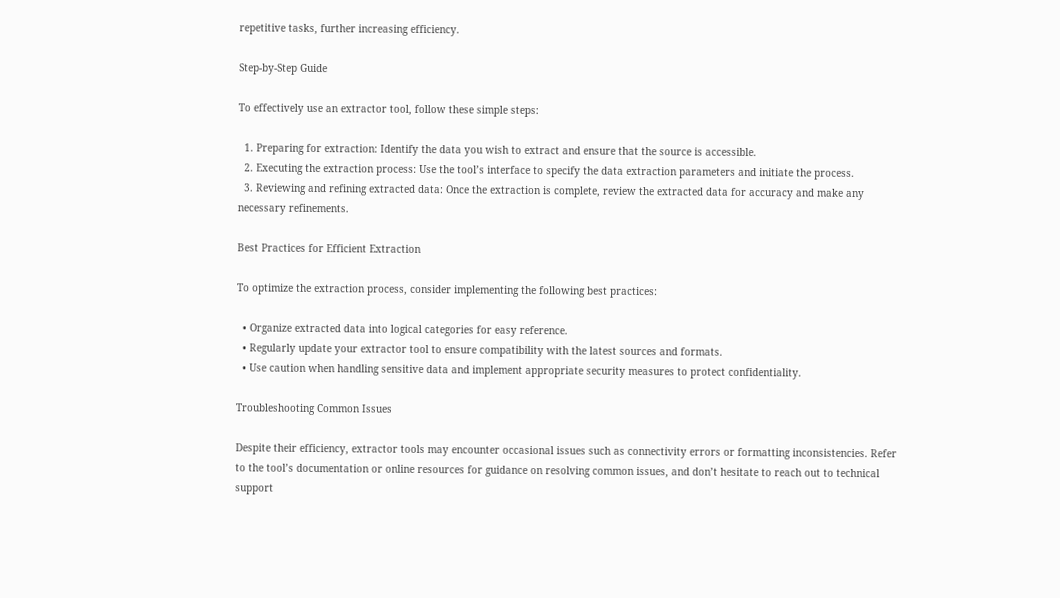repetitive tasks, further increasing efficiency.

Step-by-Step Guide

To effectively use an extractor tool, follow these simple steps:

  1. Preparing for extraction: Identify the data you wish to extract and ensure that the source is accessible.
  2. Executing the extraction process: Use the tool’s interface to specify the data extraction parameters and initiate the process.
  3. Reviewing and refining extracted data: Once the extraction is complete, review the extracted data for accuracy and make any necessary refinements.

Best Practices for Efficient Extraction

To optimize the extraction process, consider implementing the following best practices:

  • Organize extracted data into logical categories for easy reference.
  • Regularly update your extractor tool to ensure compatibility with the latest sources and formats.
  • Use caution when handling sensitive data and implement appropriate security measures to protect confidentiality.

Troubleshooting Common Issues

Despite their efficiency, extractor tools may encounter occasional issues such as connectivity errors or formatting inconsistencies. Refer to the tool’s documentation or online resources for guidance on resolving common issues, and don’t hesitate to reach out to technical support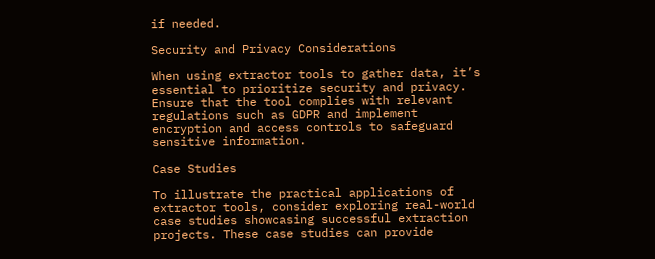if needed.

Security and Privacy Considerations

When using extractor tools to gather data, it’s essential to prioritize security and privacy. Ensure that the tool complies with relevant regulations such as GDPR and implement encryption and access controls to safeguard sensitive information.

Case Studies

To illustrate the practical applications of extractor tools, consider exploring real-world case studies showcasing successful extraction projects. These case studies can provide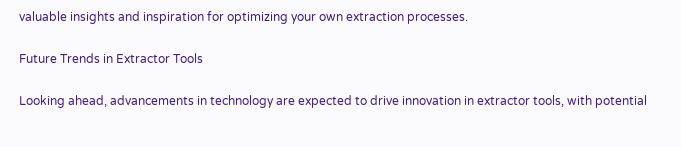valuable insights and inspiration for optimizing your own extraction processes.

Future Trends in Extractor Tools

Looking ahead, advancements in technology are expected to drive innovation in extractor tools, with potential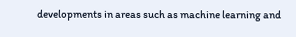developments in areas such as machine learning and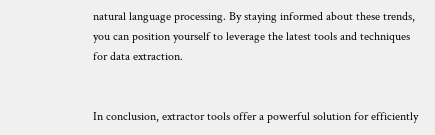natural language processing. By staying informed about these trends, you can position yourself to leverage the latest tools and techniques for data extraction.


In conclusion, extractor tools offer a powerful solution for efficiently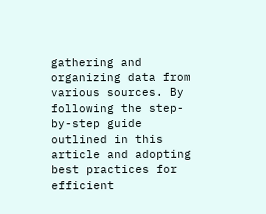gathering and organizing data from various sources. By following the step-by-step guide outlined in this article and adopting best practices for efficient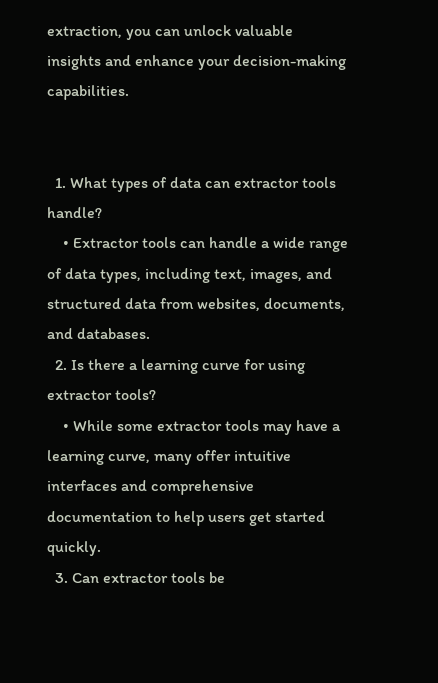extraction, you can unlock valuable insights and enhance your decision-making capabilities.


  1. What types of data can extractor tools handle?
    • Extractor tools can handle a wide range of data types, including text, images, and structured data from websites, documents, and databases.
  2. Is there a learning curve for using extractor tools?
    • While some extractor tools may have a learning curve, many offer intuitive interfaces and comprehensive documentation to help users get started quickly.
  3. Can extractor tools be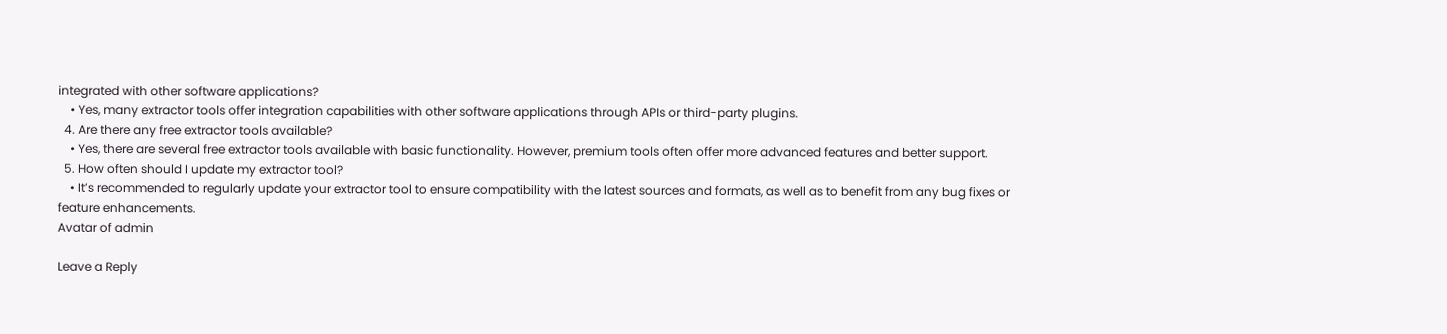integrated with other software applications?
    • Yes, many extractor tools offer integration capabilities with other software applications through APIs or third-party plugins.
  4. Are there any free extractor tools available?
    • Yes, there are several free extractor tools available with basic functionality. However, premium tools often offer more advanced features and better support.
  5. How often should I update my extractor tool?
    • It’s recommended to regularly update your extractor tool to ensure compatibility with the latest sources and formats, as well as to benefit from any bug fixes or feature enhancements.
Avatar of admin

Leave a Reply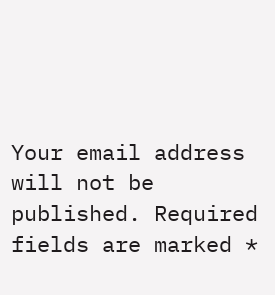Your email address will not be published. Required fields are marked *